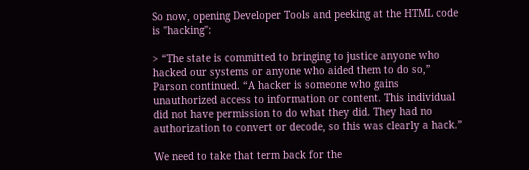So now, opening Developer Tools and peeking at the HTML code is "hacking":

> “The state is committed to bringing to justice anyone who hacked our systems or anyone who aided them to do so,” Parson continued. “A hacker is someone who gains unauthorized access to information or content. This individual did not have permission to do what they did. They had no authorization to convert or decode, so this was clearly a hack.”

We need to take that term back for the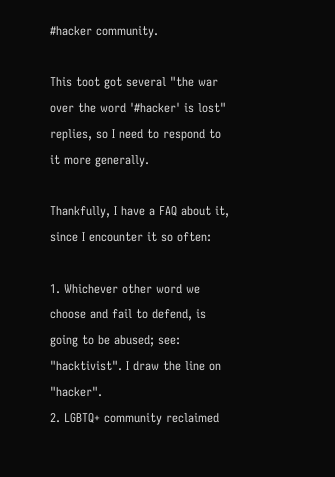#hacker community.

This toot got several "the war over the word '#hacker' is lost" replies, so I need to respond to it more generally.

Thankfully, I have a FAQ about it, since I encounter it so often:

1. Whichever other word we choose and fail to defend, is going to be abused; see: "hacktivist". I draw the line on "hacker".
2. LGBTQ+ community reclaimed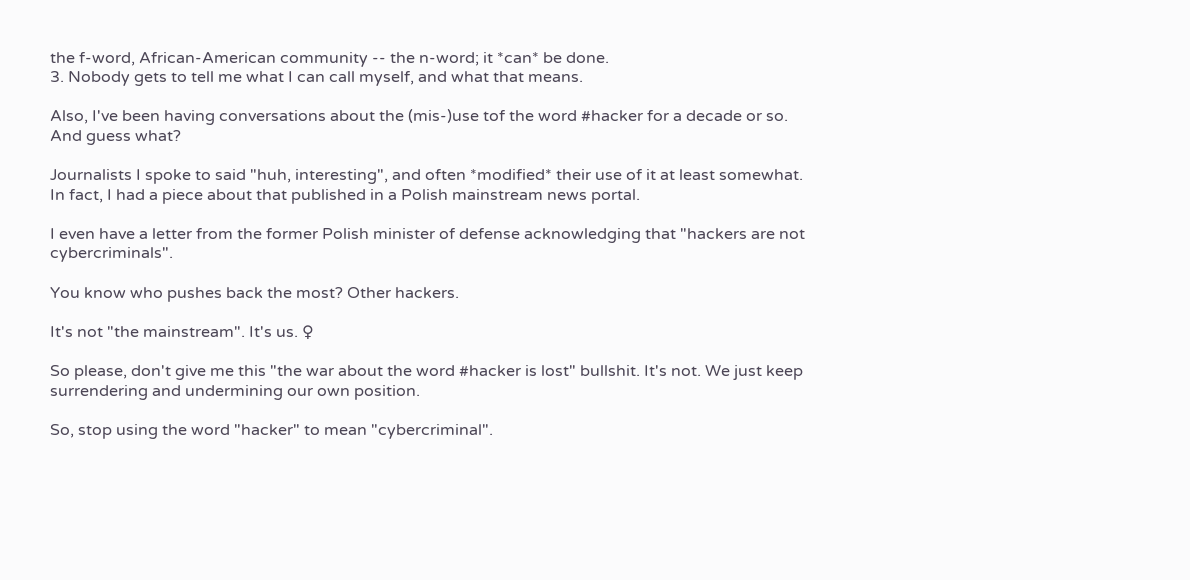the f-word, African-American community -- the n-word; it *can* be done.
3. Nobody gets to tell me what I can call myself, and what that means.

Also, I've been having conversations about the (mis-)use tof the word #hacker for a decade or so. And guess what?

Journalists I spoke to said "huh, interesting", and often *modified* their use of it at least somewhat. In fact, I had a piece about that published in a Polish mainstream news portal.

I even have a letter from the former Polish minister of defense acknowledging that "hackers are not cybercriminals".

You know who pushes back the most? Other hackers.

It's not "the mainstream". It's us. ♀

So please, don't give me this "the war about the word #hacker is lost" bullshit. It's not. We just keep surrendering and undermining our own position.

So, stop using the word "hacker" to mean "cybercriminal".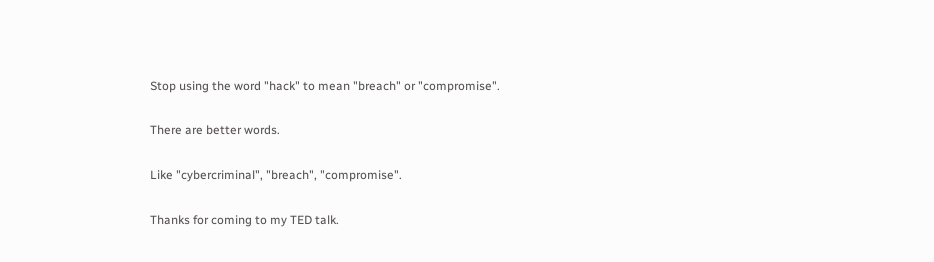Stop using the word "hack" to mean "breach" or "compromise".

There are better words.

Like "cybercriminal", "breach", "compromise".

Thanks for coming to my TED talk.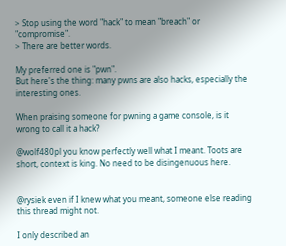> Stop using the word "hack" to mean "breach" or "compromise".
> There are better words.

My preferred one is "pwn".
But here's the thing: many pwns are also hacks, especially the interesting ones.

When praising someone for pwning a game console, is it wrong to call it a hack?

@wolf480pl you know perfectly well what I meant. Toots are short, context is king. No need to be disingenuous here.


@rysiek even if I knew what you meant, someone else reading this thread might not.

I only described an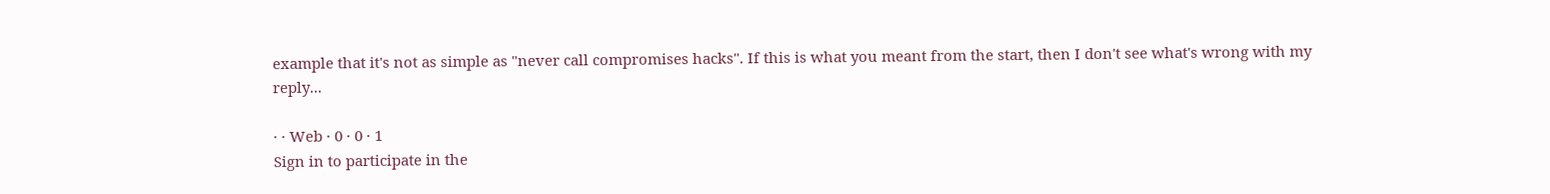example that it's not as simple as "never call compromises hacks". If this is what you meant from the start, then I don't see what's wrong with my reply...

· · Web · 0 · 0 · 1
Sign in to participate in the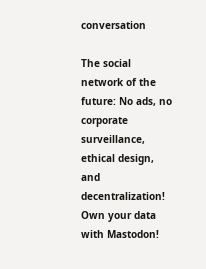conversation

The social network of the future: No ads, no corporate surveillance, ethical design, and decentralization! Own your data with Mastodon!